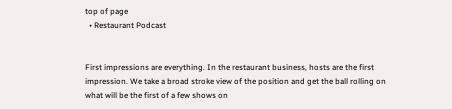top of page
  • Restaurant Podcast


First impressions are everything. In the restaurant business, hosts are the first impression. We take a broad stroke view of the position and get the ball rolling on what will be the first of a few shows on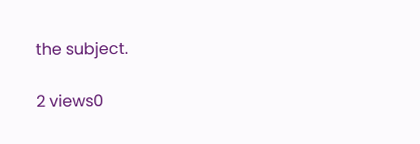the subject.

2 views0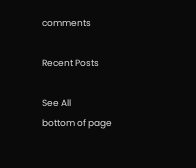comments

Recent Posts

See All
bottom of page